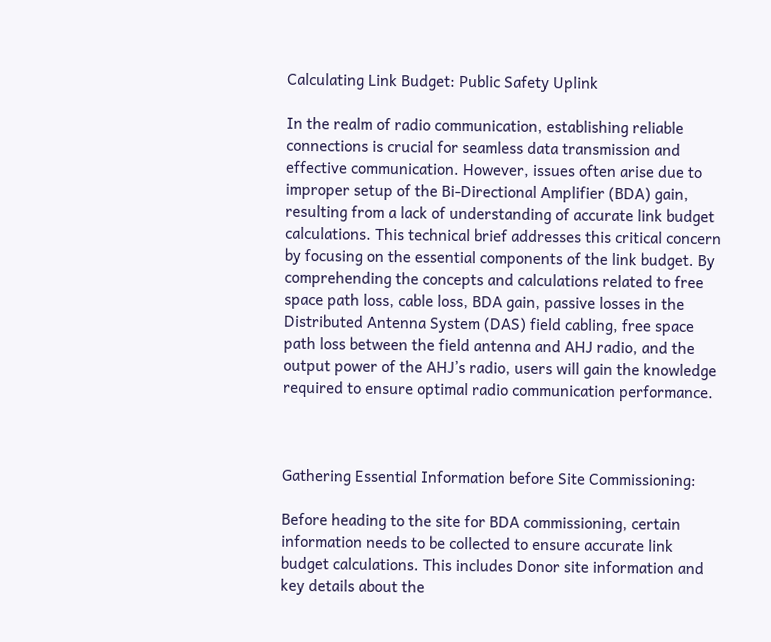Calculating Link Budget: Public Safety Uplink

In the realm of radio communication, establishing reliable connections is crucial for seamless data transmission and effective communication. However, issues often arise due to improper setup of the Bi-Directional Amplifier (BDA) gain, resulting from a lack of understanding of accurate link budget calculations. This technical brief addresses this critical concern by focusing on the essential components of the link budget. By comprehending the concepts and calculations related to free space path loss, cable loss, BDA gain, passive losses in the Distributed Antenna System (DAS) field cabling, free space path loss between the field antenna and AHJ radio, and the output power of the AHJ’s radio, users will gain the knowledge required to ensure optimal radio communication performance.



Gathering Essential Information before Site Commissioning:

Before heading to the site for BDA commissioning, certain information needs to be collected to ensure accurate link budget calculations. This includes Donor site information and key details about the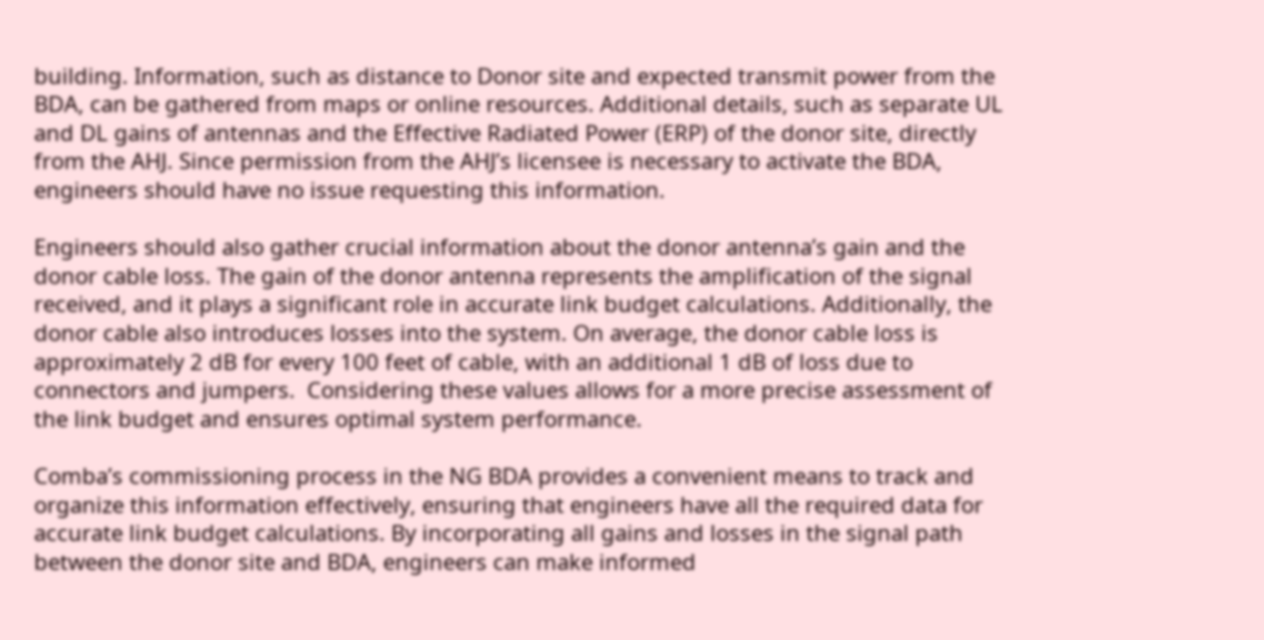building. Information, such as distance to Donor site and expected transmit power from the BDA, can be gathered from maps or online resources. Additional details, such as separate UL and DL gains of antennas and the Effective Radiated Power (ERP) of the donor site, directly from the AHJ. Since permission from the AHJ’s licensee is necessary to activate the BDA, engineers should have no issue requesting this information.

Engineers should also gather crucial information about the donor antenna’s gain and the donor cable loss. The gain of the donor antenna represents the amplification of the signal received, and it plays a significant role in accurate link budget calculations. Additionally, the donor cable also introduces losses into the system. On average, the donor cable loss is approximately 2 dB for every 100 feet of cable, with an additional 1 dB of loss due to connectors and jumpers.  Considering these values allows for a more precise assessment of the link budget and ensures optimal system performance.

Comba’s commissioning process in the NG BDA provides a convenient means to track and organize this information effectively, ensuring that engineers have all the required data for accurate link budget calculations. By incorporating all gains and losses in the signal path between the donor site and BDA, engineers can make informed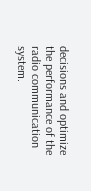decisions and optimize the performance of the radio communication system.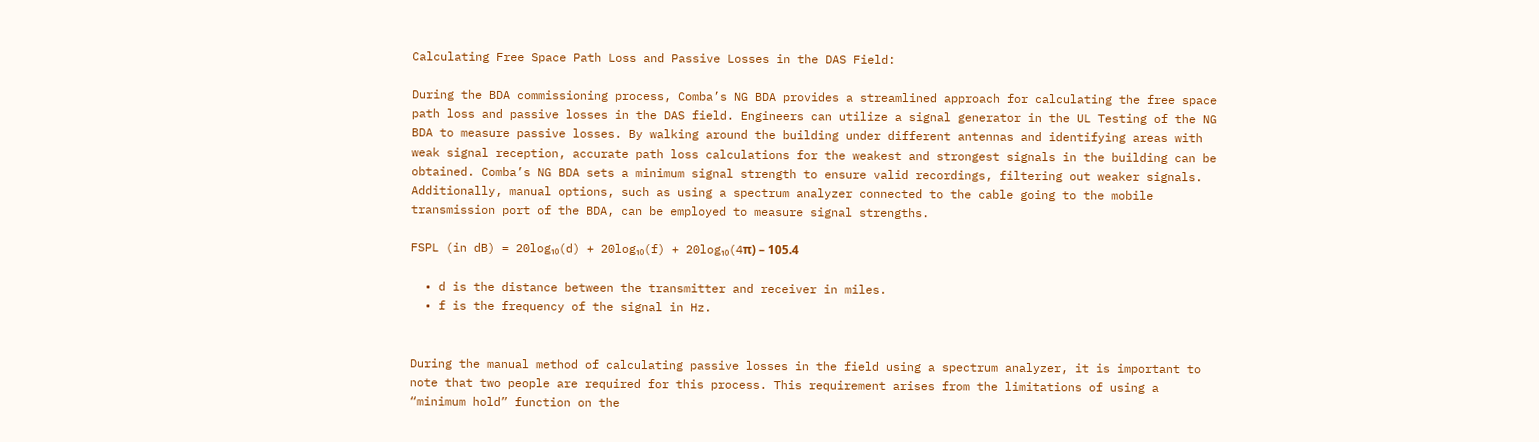Calculating Free Space Path Loss and Passive Losses in the DAS Field:

During the BDA commissioning process, Comba’s NG BDA provides a streamlined approach for calculating the free space path loss and passive losses in the DAS field. Engineers can utilize a signal generator in the UL Testing of the NG BDA to measure passive losses. By walking around the building under different antennas and identifying areas with weak signal reception, accurate path loss calculations for the weakest and strongest signals in the building can be obtained. Comba’s NG BDA sets a minimum signal strength to ensure valid recordings, filtering out weaker signals. Additionally, manual options, such as using a spectrum analyzer connected to the cable going to the mobile transmission port of the BDA, can be employed to measure signal strengths.

FSPL (in dB) = 20log₁₀(d) + 20log₁₀(f) + 20log₁₀(4π) – 105.4

  • d is the distance between the transmitter and receiver in miles.
  • f is the frequency of the signal in Hz.


During the manual method of calculating passive losses in the field using a spectrum analyzer, it is important to note that two people are required for this process. This requirement arises from the limitations of using a “minimum hold” function on the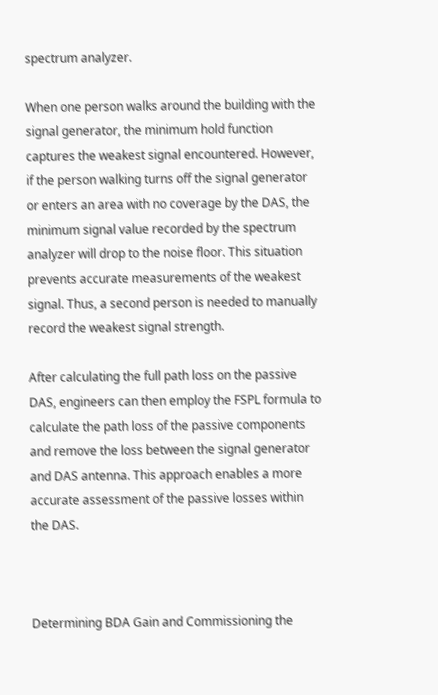spectrum analyzer.

When one person walks around the building with the signal generator, the minimum hold function captures the weakest signal encountered. However, if the person walking turns off the signal generator or enters an area with no coverage by the DAS, the minimum signal value recorded by the spectrum analyzer will drop to the noise floor. This situation prevents accurate measurements of the weakest signal. Thus, a second person is needed to manually record the weakest signal strength.

After calculating the full path loss on the passive DAS, engineers can then employ the FSPL formula to calculate the path loss of the passive components and remove the loss between the signal generator and DAS antenna. This approach enables a more accurate assessment of the passive losses within the DAS.



Determining BDA Gain and Commissioning the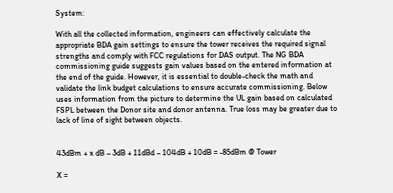System:

With all the collected information, engineers can effectively calculate the appropriate BDA gain settings to ensure the tower receives the required signal strengths and comply with FCC regulations for DAS output. The NG BDA commissioning guide suggests gain values based on the entered information at the end of the guide. However, it is essential to double-check the math and validate the link budget calculations to ensure accurate commissioning. Below uses information from the picture to determine the UL gain based on calculated FSPL between the Donor site and donor antenna. True loss may be greater due to lack of line of sight between objects.


43dBm + x dB – 3dB + 11dBd – 104dB + 10dB = -85dBm @ Tower

X =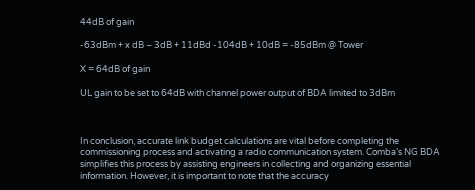44dB of gain

-63dBm + x dB – 3dB + 11dBd -104dB + 10dB = -85dBm @ Tower

X = 64dB of gain

UL gain to be set to 64dB with channel power output of BDA limited to 3dBm



In conclusion, accurate link budget calculations are vital before completing the commissioning process and activating a radio communication system. Comba’s NG BDA simplifies this process by assisting engineers in collecting and organizing essential information. However, it is important to note that the accuracy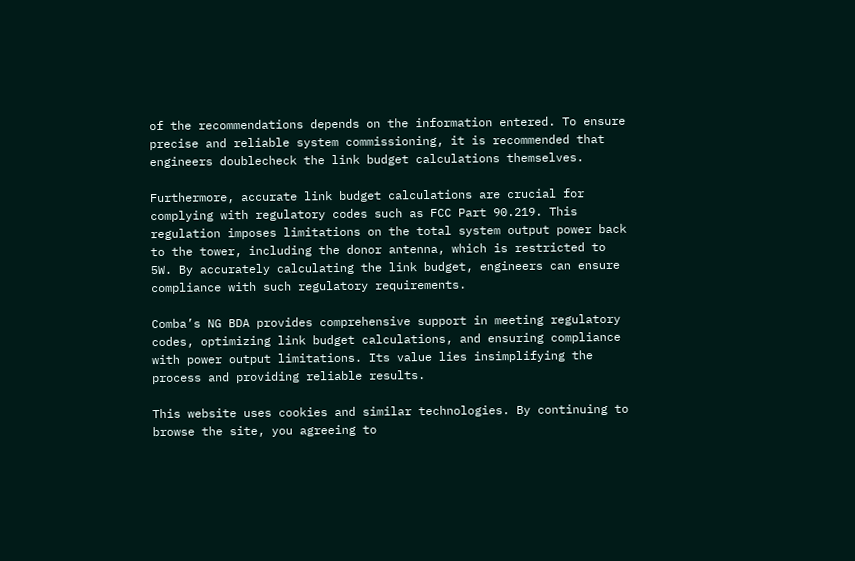of the recommendations depends on the information entered. To ensure precise and reliable system commissioning, it is recommended that engineers doublecheck the link budget calculations themselves.

Furthermore, accurate link budget calculations are crucial for complying with regulatory codes such as FCC Part 90.219. This regulation imposes limitations on the total system output power back to the tower, including the donor antenna, which is restricted to 5W. By accurately calculating the link budget, engineers can ensure compliance with such regulatory requirements.

Comba’s NG BDA provides comprehensive support in meeting regulatory codes, optimizing link budget calculations, and ensuring compliance with power output limitations. Its value lies insimplifying the process and providing reliable results.

This website uses cookies and similar technologies. By continuing to browse the site, you agreeing to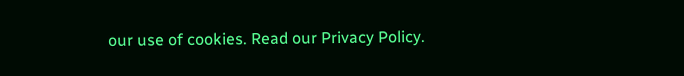our use of cookies. Read our Privacy Policy.